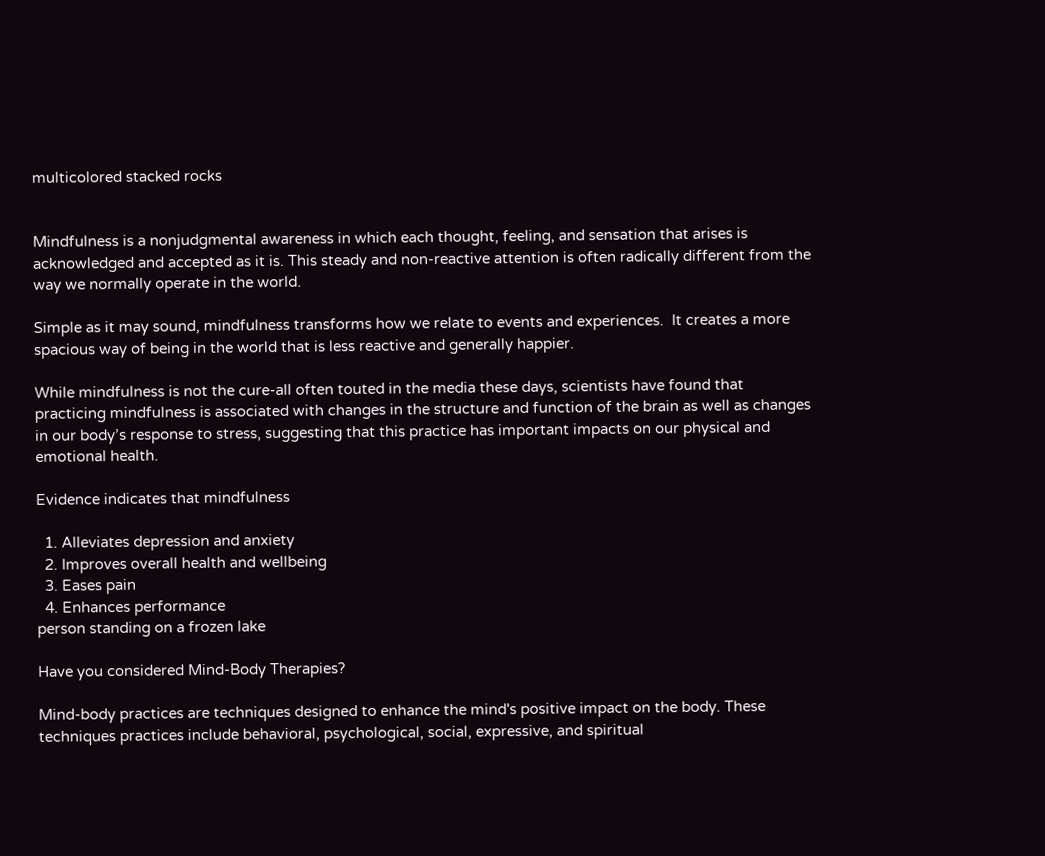multicolored stacked rocks


Mindfulness is a nonjudgmental awareness in which each thought, feeling, and sensation that arises is acknowledged and accepted as it is. This steady and non-reactive attention is often radically different from the way we normally operate in the world.

Simple as it may sound, mindfulness transforms how we relate to events and experiences.  It creates a more spacious way of being in the world that is less reactive and generally happier.

While mindfulness is not the cure-all often touted in the media these days, scientists have found that practicing mindfulness is associated with changes in the structure and function of the brain as well as changes in our body’s response to stress, suggesting that this practice has important impacts on our physical and emotional health.

Evidence indicates that mindfulness

  1. Alleviates depression and anxiety
  2. Improves overall health and wellbeing
  3. Eases pain
  4. Enhances performance
person standing on a frozen lake

Have you considered Mind-Body Therapies?

Mind-body practices are techniques designed to enhance the mind's positive impact on the body. These techniques practices include behavioral, psychological, social, expressive, and spiritual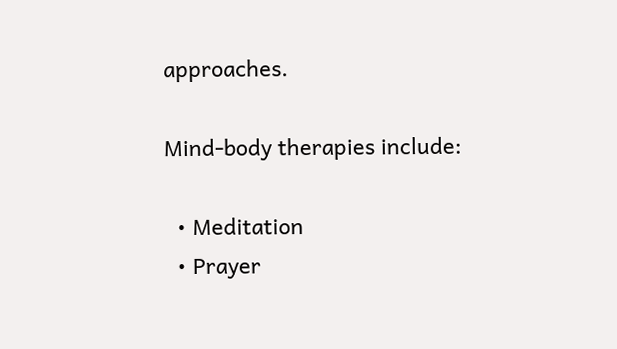approaches.

Mind-body therapies include:

  • Meditation
  • Prayer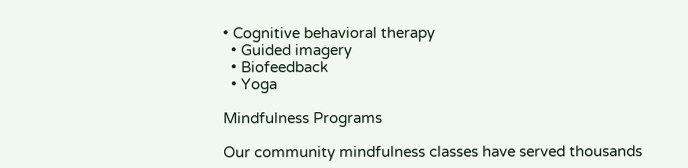• Cognitive behavioral therapy
  • Guided imagery
  • Biofeedback
  • Yoga

Mindfulness Programs

Our community mindfulness classes have served thousands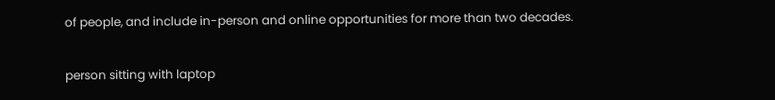of people, and include in-person and online opportunities for more than two decades.

person sitting with laptop